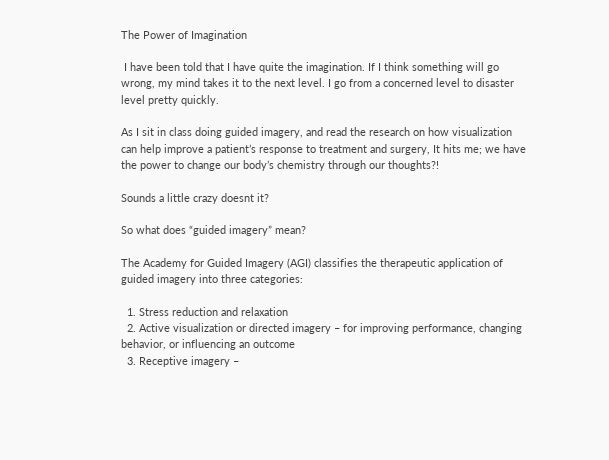The Power of Imagination

 I have been told that I have quite the imagination. If I think something will go wrong, my mind takes it to the next level. I go from a concerned level to disaster level pretty quickly.

As I sit in class doing guided imagery, and read the research on how visualization can help improve a patient’s response to treatment and surgery, It hits me; we have the power to change our body’s chemistry through our thoughts?!

Sounds a little crazy doesnt it?

So what does “guided imagery” mean?

The Academy for Guided Imagery (AGI) classifies the therapeutic application of guided imagery into three categories:

  1. Stress reduction and relaxation
  2. Active visualization or directed imagery – for improving performance, changing behavior, or influencing an outcome
  3. Receptive imagery –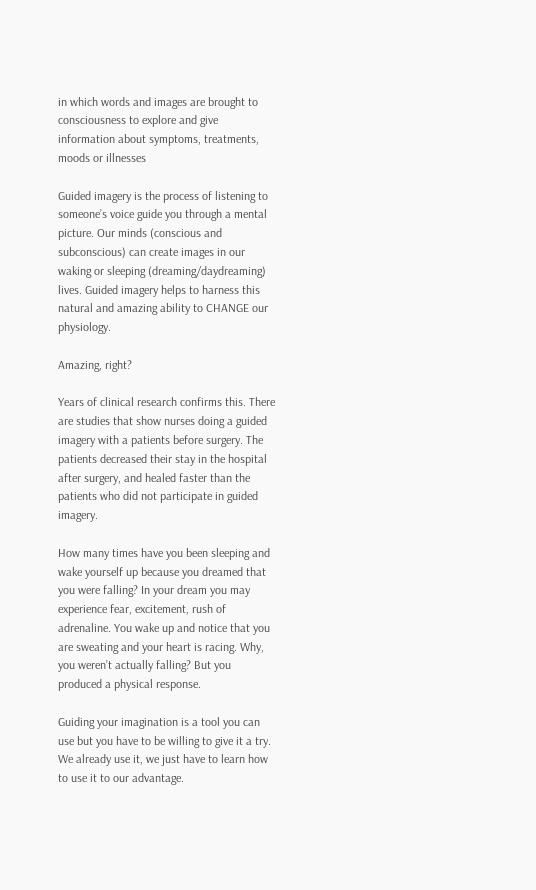in which words and images are brought to consciousness to explore and give information about symptoms, treatments, moods or illnesses

Guided imagery is the process of listening to someone’s voice guide you through a mental picture. Our minds (conscious and subconscious) can create images in our waking or sleeping (dreaming/daydreaming) lives. Guided imagery helps to harness this natural and amazing ability to CHANGE our physiology.

Amazing, right?

Years of clinical research confirms this. There are studies that show nurses doing a guided imagery with a patients before surgery. The patients decreased their stay in the hospital after surgery, and healed faster than the patients who did not participate in guided imagery.

How many times have you been sleeping and wake yourself up because you dreamed that you were falling? In your dream you may experience fear, excitement, rush of adrenaline. You wake up and notice that you are sweating and your heart is racing. Why, you weren’t actually falling? But you produced a physical response.

Guiding your imagination is a tool you can use but you have to be willing to give it a try. We already use it, we just have to learn how to use it to our advantage.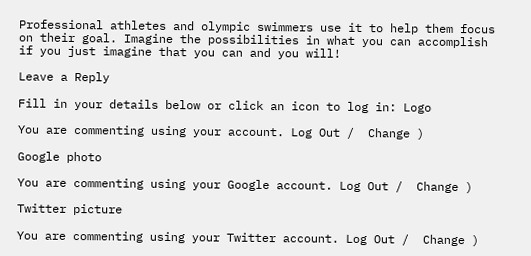Professional athletes and olympic swimmers use it to help them focus on their goal. Imagine the possibilities in what you can accomplish if you just imagine that you can and you will!

Leave a Reply

Fill in your details below or click an icon to log in: Logo

You are commenting using your account. Log Out /  Change )

Google photo

You are commenting using your Google account. Log Out /  Change )

Twitter picture

You are commenting using your Twitter account. Log Out /  Change )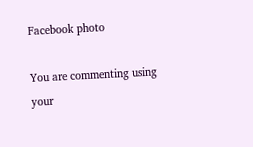Facebook photo

You are commenting using your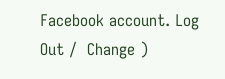Facebook account. Log Out /  Change )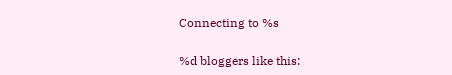Connecting to %s

%d bloggers like this: